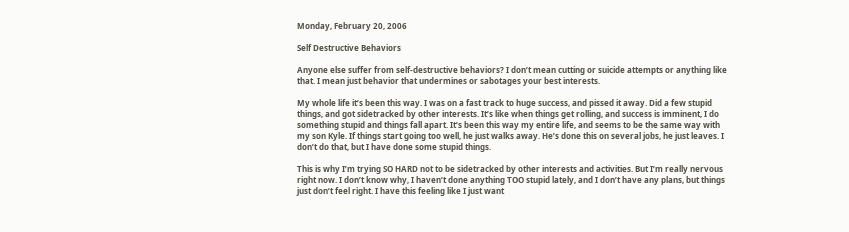Monday, February 20, 2006

Self Destructive Behaviors

Anyone else suffer from self-destructive behaviors? I don’t mean cutting or suicide attempts or anything like that. I mean just behavior that undermines or sabotages your best interests.

My whole life it’s been this way. I was on a fast track to huge success, and pissed it away. Did a few stupid things, and got sidetracked by other interests. It’s like when things get rolling, and success is imminent, I do something stupid and things fall apart. It’s been this way my entire life, and seems to be the same way with my son Kyle. If things start going too well, he just walks away. He’s done this on several jobs, he just leaves. I don’t do that, but I have done some stupid things.

This is why I’m trying SO HARD not to be sidetracked by other interests and activities. But I’m really nervous right now. I don’t know why, I haven’t done anything TOO stupid lately, and I don’t have any plans, but things just don’t feel right. I have this feeling like I just want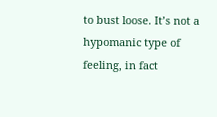to bust loose. It’s not a hypomanic type of feeling, in fact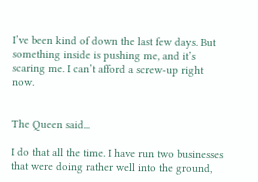I’ve been kind of down the last few days. But something inside is pushing me, and it’s scaring me. I can’t afford a screw-up right now.


The Queen said...

I do that all the time. I have run two businesses that were doing rather well into the ground,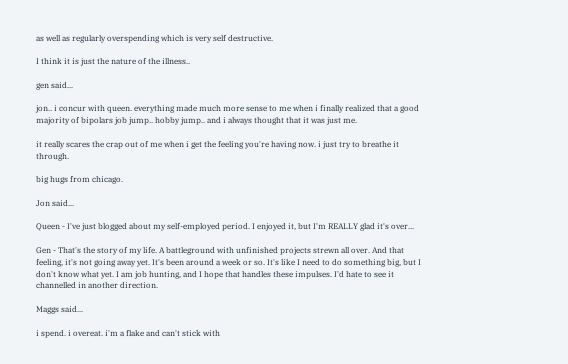as well as regularly overspending which is very self destructive.

I think it is just the nature of the illness..

gen said...

jon.. i concur with queen. everything made much more sense to me when i finally realized that a good majority of bipolars job jump.. hobby jump.. and i always thought that it was just me.

it really scares the crap out of me when i get the feeling you're having now. i just try to breathe it through.

big hugs from chicago.

Jon said...

Queen - I've just blogged about my self-employed period. I enjoyed it, but I'm REALLY glad it's over...

Gen - That's the story of my life. A battleground with unfinished projects strewn all over. And that feeling, it's not going away yet. It's been around a week or so. It's like I need to do something big, but I don't know what yet. I am job hunting, and I hope that handles these impulses. I'd hate to see it channelled in another direction.

Maggs said...

i spend. i overeat. i'm a flake and can't stick with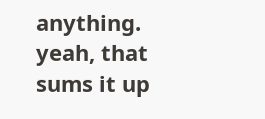anything. yeah, that sums it up